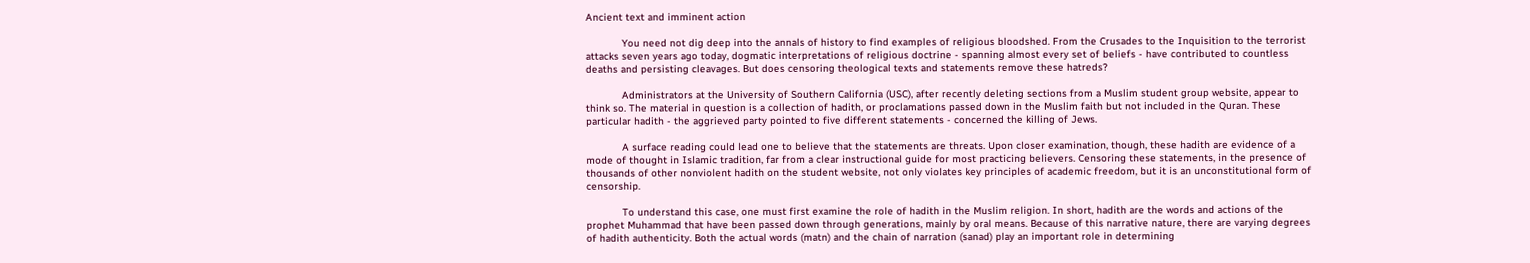Ancient text and imminent action

            You need not dig deep into the annals of history to find examples of religious bloodshed. From the Crusades to the Inquisition to the terrorist attacks seven years ago today, dogmatic interpretations of religious doctrine - spanning almost every set of beliefs - have contributed to countless deaths and persisting cleavages. But does censoring theological texts and statements remove these hatreds?

            Administrators at the University of Southern California (USC), after recently deleting sections from a Muslim student group website, appear to think so. The material in question is a collection of hadith, or proclamations passed down in the Muslim faith but not included in the Quran. These particular hadith - the aggrieved party pointed to five different statements - concerned the killing of Jews.

            A surface reading could lead one to believe that the statements are threats. Upon closer examination, though, these hadith are evidence of a mode of thought in Islamic tradition, far from a clear instructional guide for most practicing believers. Censoring these statements, in the presence of thousands of other nonviolent hadith on the student website, not only violates key principles of academic freedom, but it is an unconstitutional form of censorship.

            To understand this case, one must first examine the role of hadith in the Muslim religion. In short, hadith are the words and actions of the prophet Muhammad that have been passed down through generations, mainly by oral means. Because of this narrative nature, there are varying degrees of hadith authenticity. Both the actual words (matn) and the chain of narration (sanad) play an important role in determining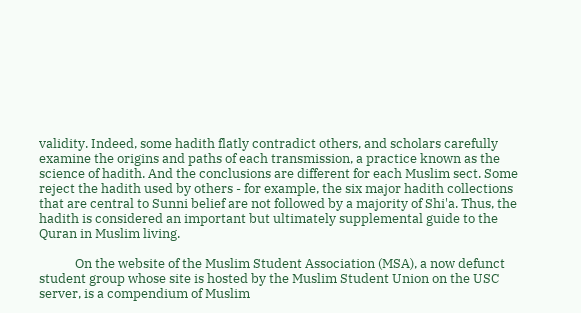validity. Indeed, some hadith flatly contradict others, and scholars carefully examine the origins and paths of each transmission, a practice known as the science of hadith. And the conclusions are different for each Muslim sect. Some reject the hadith used by others - for example, the six major hadith collections that are central to Sunni belief are not followed by a majority of Shi'a. Thus, the hadith is considered an important but ultimately supplemental guide to the Quran in Muslim living.

            On the website of the Muslim Student Association (MSA), a now defunct student group whose site is hosted by the Muslim Student Union on the USC server, is a compendium of Muslim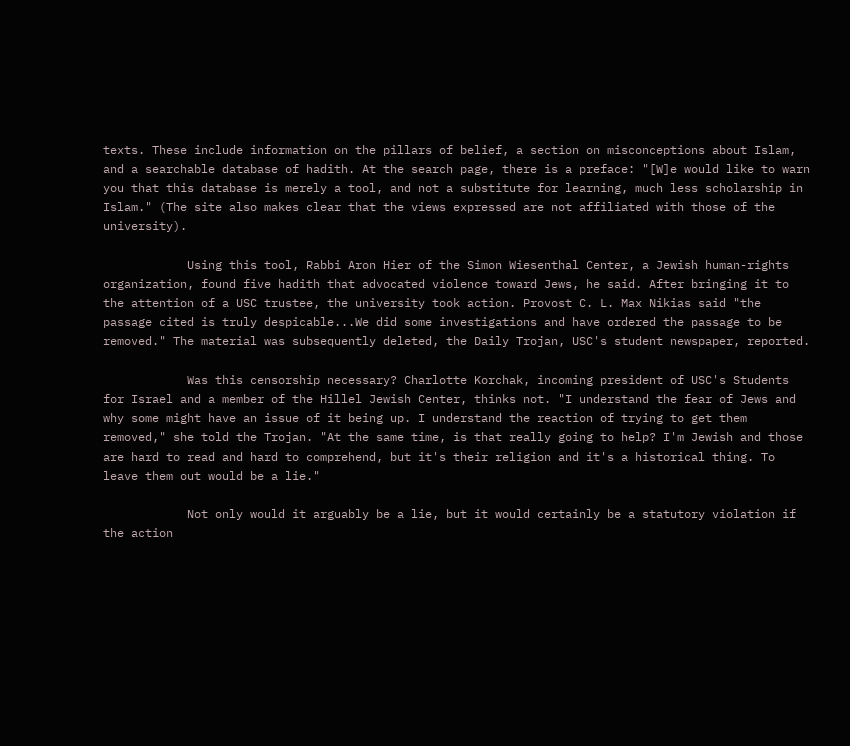texts. These include information on the pillars of belief, a section on misconceptions about Islam, and a searchable database of hadith. At the search page, there is a preface: "[W]e would like to warn you that this database is merely a tool, and not a substitute for learning, much less scholarship in Islam." (The site also makes clear that the views expressed are not affiliated with those of the university).

            Using this tool, Rabbi Aron Hier of the Simon Wiesenthal Center, a Jewish human-rights organization, found five hadith that advocated violence toward Jews, he said. After bringing it to the attention of a USC trustee, the university took action. Provost C. L. Max Nikias said "the passage cited is truly despicable...We did some investigations and have ordered the passage to be removed." The material was subsequently deleted, the Daily Trojan, USC's student newspaper, reported.

            Was this censorship necessary? Charlotte Korchak, incoming president of USC's Students for Israel and a member of the Hillel Jewish Center, thinks not. "I understand the fear of Jews and why some might have an issue of it being up. I understand the reaction of trying to get them removed," she told the Trojan. "At the same time, is that really going to help? I'm Jewish and those are hard to read and hard to comprehend, but it's their religion and it's a historical thing. To leave them out would be a lie."

            Not only would it arguably be a lie, but it would certainly be a statutory violation if the action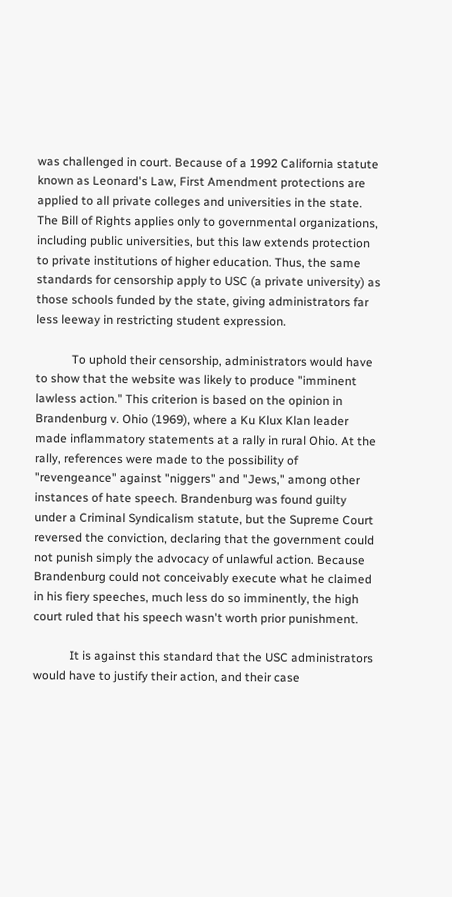was challenged in court. Because of a 1992 California statute known as Leonard's Law, First Amendment protections are applied to all private colleges and universities in the state. The Bill of Rights applies only to governmental organizations, including public universities, but this law extends protection to private institutions of higher education. Thus, the same standards for censorship apply to USC (a private university) as those schools funded by the state, giving administrators far less leeway in restricting student expression.

            To uphold their censorship, administrators would have to show that the website was likely to produce "imminent lawless action." This criterion is based on the opinion in Brandenburg v. Ohio (1969), where a Ku Klux Klan leader made inflammatory statements at a rally in rural Ohio. At the rally, references were made to the possibility of "revengeance" against "niggers" and "Jews," among other instances of hate speech. Brandenburg was found guilty under a Criminal Syndicalism statute, but the Supreme Court reversed the conviction, declaring that the government could not punish simply the advocacy of unlawful action. Because Brandenburg could not conceivably execute what he claimed in his fiery speeches, much less do so imminently, the high court ruled that his speech wasn't worth prior punishment.

            It is against this standard that the USC administrators would have to justify their action, and their case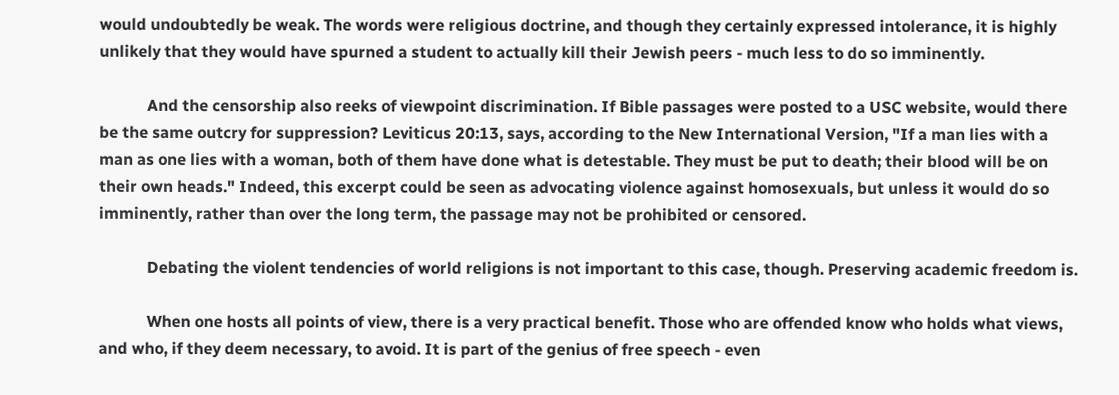would undoubtedly be weak. The words were religious doctrine, and though they certainly expressed intolerance, it is highly unlikely that they would have spurned a student to actually kill their Jewish peers - much less to do so imminently.

            And the censorship also reeks of viewpoint discrimination. If Bible passages were posted to a USC website, would there be the same outcry for suppression? Leviticus 20:13, says, according to the New International Version, "If a man lies with a man as one lies with a woman, both of them have done what is detestable. They must be put to death; their blood will be on their own heads." Indeed, this excerpt could be seen as advocating violence against homosexuals, but unless it would do so imminently, rather than over the long term, the passage may not be prohibited or censored.

            Debating the violent tendencies of world religions is not important to this case, though. Preserving academic freedom is.

            When one hosts all points of view, there is a very practical benefit. Those who are offended know who holds what views, and who, if they deem necessary, to avoid. It is part of the genius of free speech - even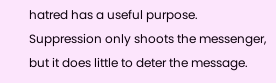hatred has a useful purpose. Suppression only shoots the messenger, but it does little to deter the message.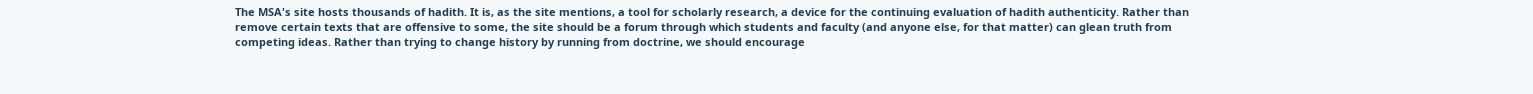The MSA's site hosts thousands of hadith. It is, as the site mentions, a tool for scholarly research, a device for the continuing evaluation of hadith authenticity. Rather than remove certain texts that are offensive to some, the site should be a forum through which students and faculty (and anyone else, for that matter) can glean truth from competing ideas. Rather than trying to change history by running from doctrine, we should encourage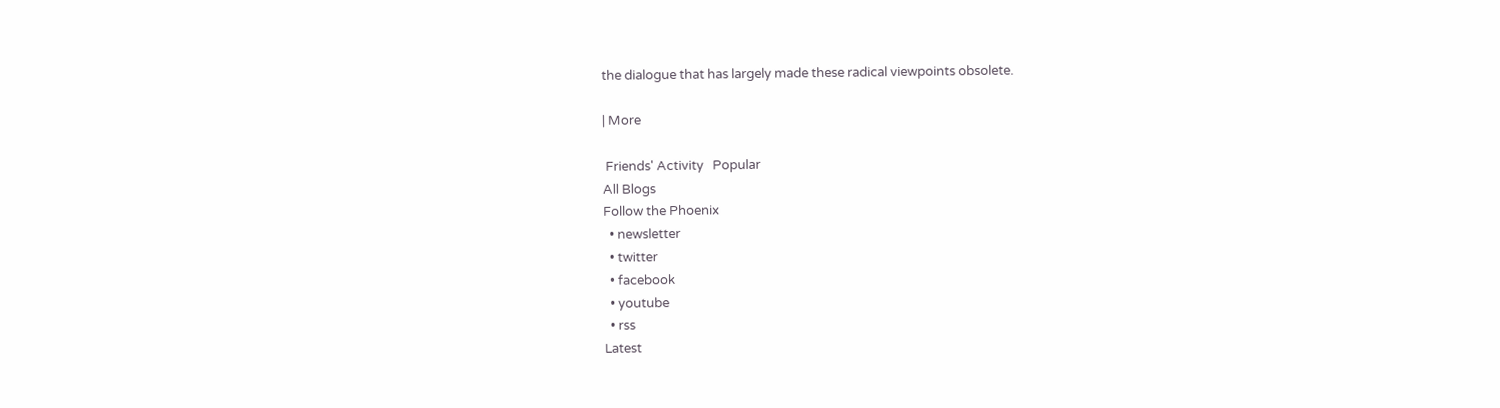the dialogue that has largely made these radical viewpoints obsolete.

| More

 Friends' Activity   Popular
All Blogs
Follow the Phoenix
  • newsletter
  • twitter
  • facebook
  • youtube
  • rss
Latest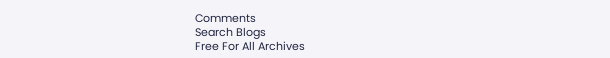Comments
Search Blogs
Free For All Archives